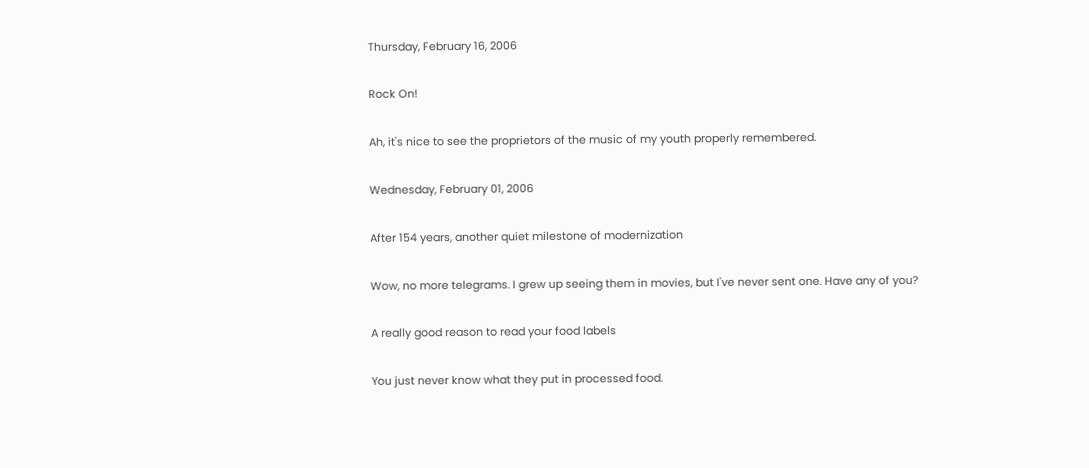Thursday, February 16, 2006

Rock On!

Ah, it's nice to see the proprietors of the music of my youth properly remembered.

Wednesday, February 01, 2006

After 154 years, another quiet milestone of modernization

Wow, no more telegrams. I grew up seeing them in movies, but I've never sent one. Have any of you?

A really good reason to read your food labels

You just never know what they put in processed food.